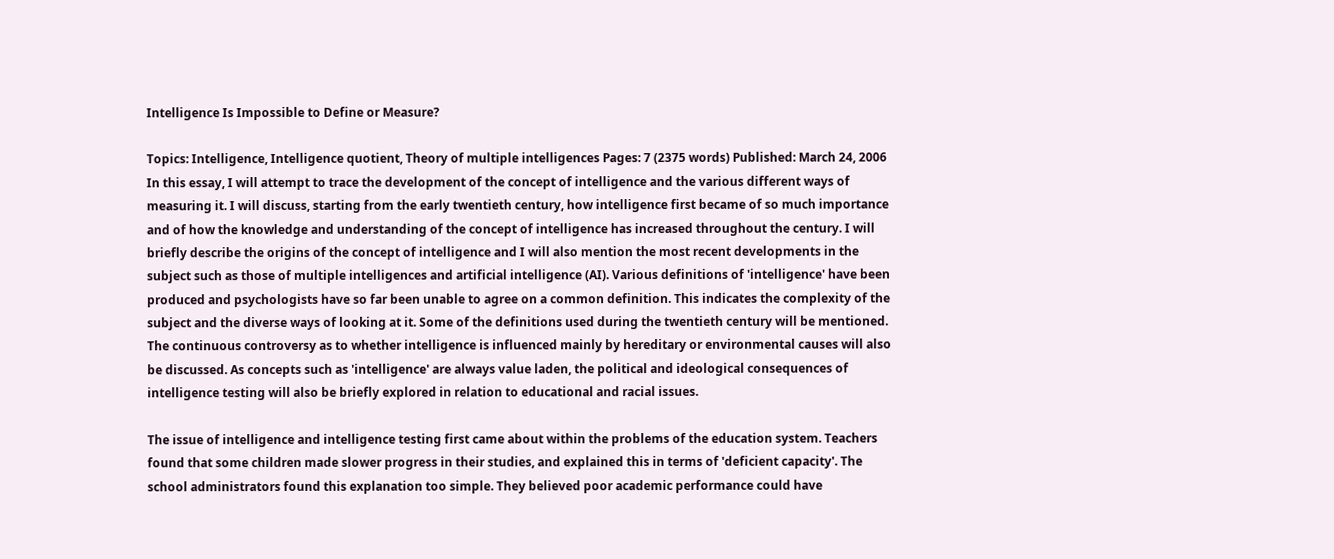Intelligence Is Impossible to Define or Measure?

Topics: Intelligence, Intelligence quotient, Theory of multiple intelligences Pages: 7 (2375 words) Published: March 24, 2006
In this essay, I will attempt to trace the development of the concept of intelligence and the various different ways of measuring it. I will discuss, starting from the early twentieth century, how intelligence first became of so much importance and of how the knowledge and understanding of the concept of intelligence has increased throughout the century. I will briefly describe the origins of the concept of intelligence and I will also mention the most recent developments in the subject such as those of multiple intelligences and artificial intelligence (AI). Various definitions of 'intelligence' have been produced and psychologists have so far been unable to agree on a common definition. This indicates the complexity of the subject and the diverse ways of looking at it. Some of the definitions used during the twentieth century will be mentioned. The continuous controversy as to whether intelligence is influenced mainly by hereditary or environmental causes will also be discussed. As concepts such as 'intelligence' are always value laden, the political and ideological consequences of intelligence testing will also be briefly explored in relation to educational and racial issues.

The issue of intelligence and intelligence testing first came about within the problems of the education system. Teachers found that some children made slower progress in their studies, and explained this in terms of 'deficient capacity'. The school administrators found this explanation too simple. They believed poor academic performance could have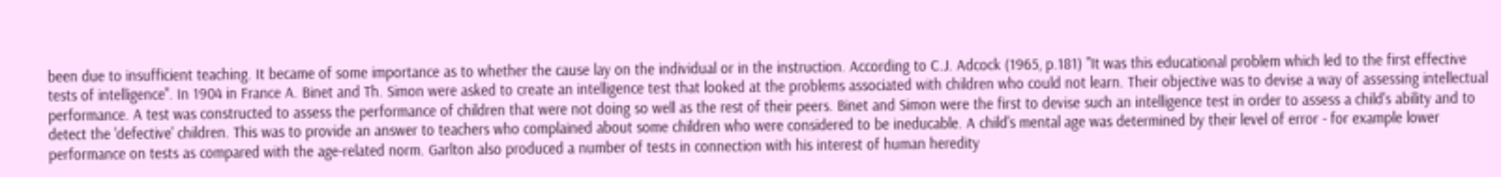been due to insufficient teaching. It became of some importance as to whether the cause lay on the individual or in the instruction. According to C.J. Adcock (1965, p.181) "It was this educational problem which led to the first effective tests of intelligence". In 1904 in France A. Binet and Th. Simon were asked to create an intelligence test that looked at the problems associated with children who could not learn. Their objective was to devise a way of assessing intellectual performance. A test was constructed to assess the performance of children that were not doing so well as the rest of their peers. Binet and Simon were the first to devise such an intelligence test in order to assess a child's ability and to detect the 'defective' children. This was to provide an answer to teachers who complained about some children who were considered to be ineducable. A child's mental age was determined by their level of error - for example lower performance on tests as compared with the age-related norm. Garlton also produced a number of tests in connection with his interest of human heredity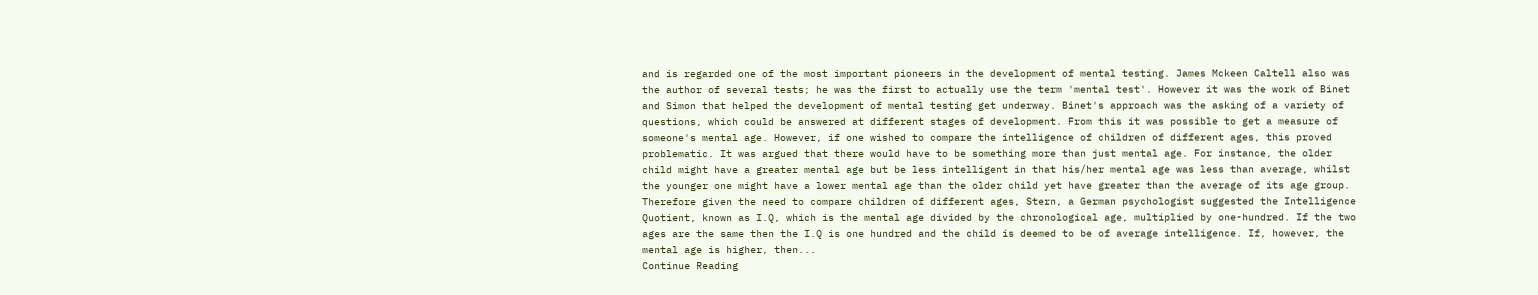and is regarded one of the most important pioneers in the development of mental testing. James Mckeen Caltell also was the author of several tests; he was the first to actually use the term 'mental test'. However it was the work of Binet and Simon that helped the development of mental testing get underway. Binet's approach was the asking of a variety of questions, which could be answered at different stages of development. From this it was possible to get a measure of someone's mental age. However, if one wished to compare the intelligence of children of different ages, this proved problematic. It was argued that there would have to be something more than just mental age. For instance, the older child might have a greater mental age but be less intelligent in that his/her mental age was less than average, whilst the younger one might have a lower mental age than the older child yet have greater than the average of its age group. Therefore given the need to compare children of different ages, Stern, a German psychologist suggested the Intelligence Quotient, known as I.Q, which is the mental age divided by the chronological age, multiplied by one-hundred. If the two ages are the same then the I.Q is one hundred and the child is deemed to be of average intelligence. If, however, the mental age is higher, then...
Continue Reading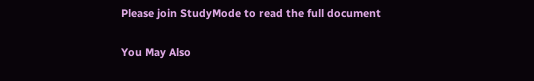Please join StudyMode to read the full document

You May Also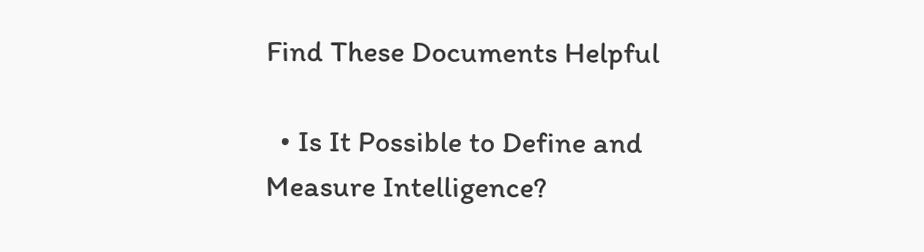Find These Documents Helpful

  • Is It Possible to Define and Measure Intelligence?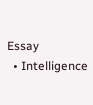Essay
  • Intelligence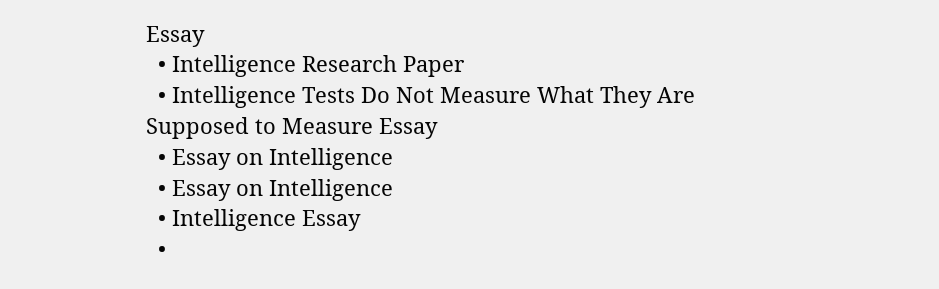Essay
  • Intelligence Research Paper
  • Intelligence Tests Do Not Measure What They Are Supposed to Measure Essay
  • Essay on Intelligence
  • Essay on Intelligence
  • Intelligence Essay
  •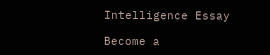Intelligence Essay

Become a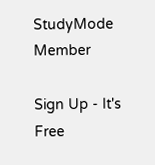StudyMode Member

Sign Up - It's Free